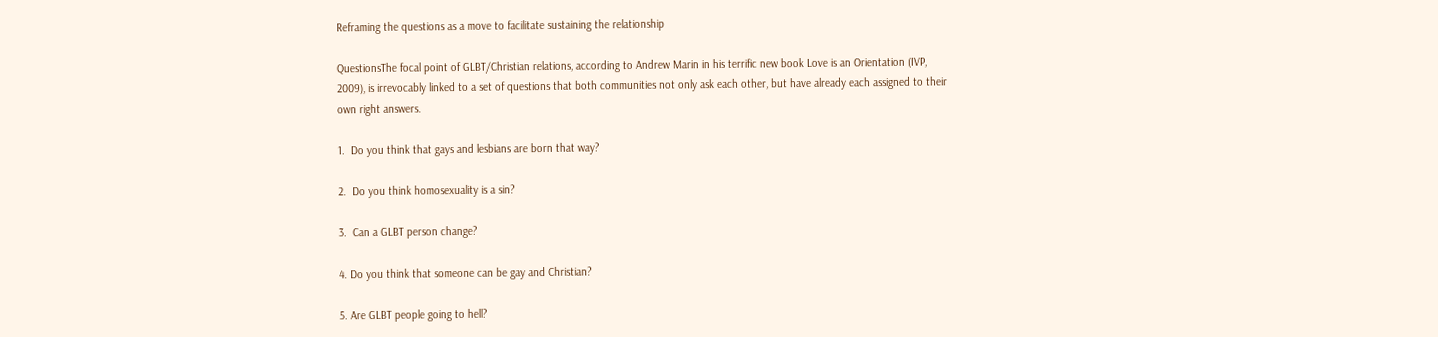Reframing the questions as a move to facilitate sustaining the relationship

QuestionsThe focal point of GLBT/Christian relations, according to Andrew Marin in his terrific new book Love is an Orientation (IVP, 2009), is irrevocably linked to a set of questions that both communities not only ask each other, but have already each assigned to their own right answers.

1.  Do you think that gays and lesbians are born that way?

2.  Do you think homosexuality is a sin?

3.  Can a GLBT person change?

4. Do you think that someone can be gay and Christian?

5. Are GLBT people going to hell?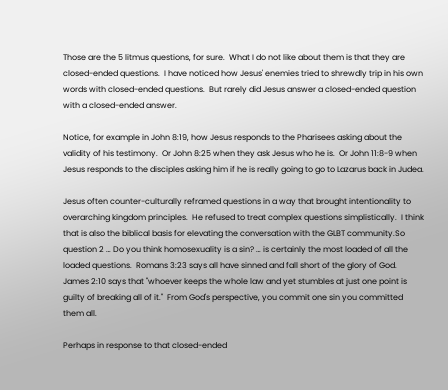Those are the 5 litmus questions, for sure.  What I do not like about them is that they are closed-ended questions.  I have noticed how Jesus' enemies tried to shrewdly trip in his own words with closed-ended questions.  But rarely did Jesus answer a closed-ended question with a closed-ended answer.

Notice, for example in John 8:19, how Jesus responds to the Pharisees asking about the validity of his testimony.  Or John 8:25 when they ask Jesus who he is.  Or John 11:8-9 when Jesus responds to the disciples asking him if he is really going to go to Lazarus back in Judea.

Jesus often counter-culturally reframed questions in a way that brought intentionality to overarching kingdom principles.  He refused to treat complex questions simplistically.  I think that is also the biblical basis for elevating the conversation with the GLBT community.So question 2 … Do you think homosexuality is a sin? … is certainly the most loaded of all the loaded questions.  Romans 3:23 says all have sinned and fall short of the glory of God.  James 2:10 says that "whoever keeps the whole law and yet stumbles at just one point is guilty of breaking all of it."  From God's perspective, you commit one sin you committed them all.

Perhaps in response to that closed-ended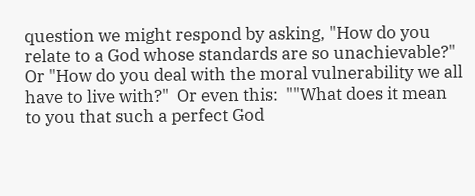question we might respond by asking, "How do you relate to a God whose standards are so unachievable?"  Or "How do you deal with the moral vulnerability we all have to live with?"  Or even this:  ""What does it mean to you that such a perfect God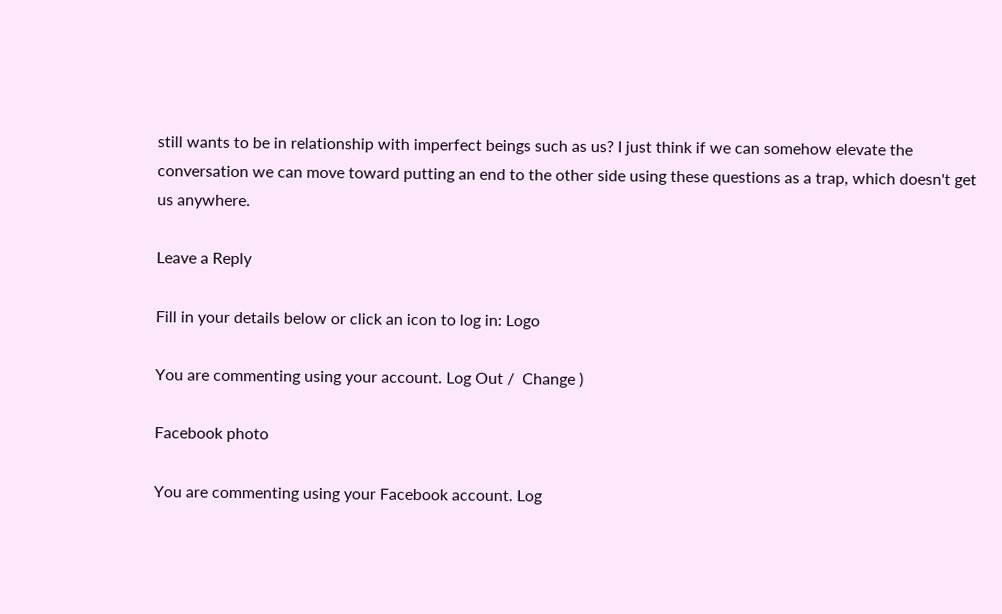still wants to be in relationship with imperfect beings such as us? I just think if we can somehow elevate the conversation we can move toward putting an end to the other side using these questions as a trap, which doesn't get us anywhere.

Leave a Reply

Fill in your details below or click an icon to log in: Logo

You are commenting using your account. Log Out /  Change )

Facebook photo

You are commenting using your Facebook account. Log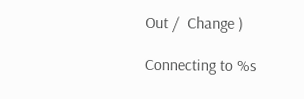Out /  Change )

Connecting to %s